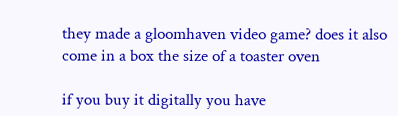they made a gloomhaven video game? does it also come in a box the size of a toaster oven

if you buy it digitally you have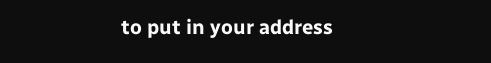to put in your address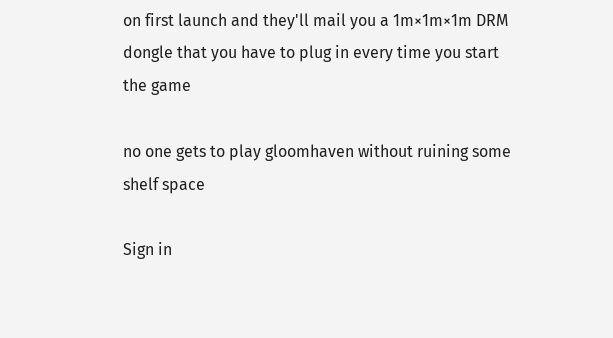on first launch and they'll mail you a 1m×1m×1m DRM dongle that you have to plug in every time you start the game

no one gets to play gloomhaven without ruining some shelf space

Sign in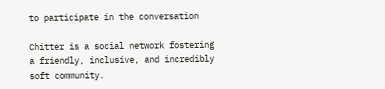to participate in the conversation

Chitter is a social network fostering a friendly, inclusive, and incredibly soft community.